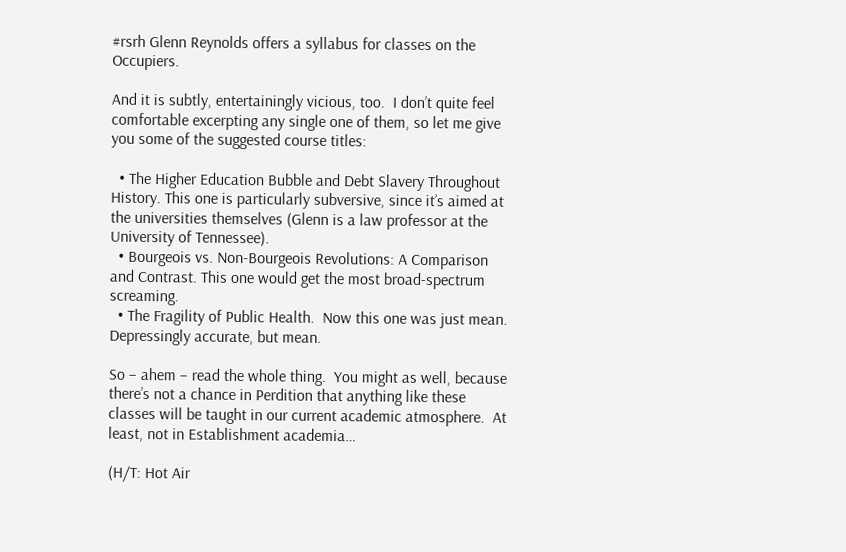#rsrh Glenn Reynolds offers a syllabus for classes on the Occupiers.

And it is subtly, entertainingly vicious, too.  I don’t quite feel comfortable excerpting any single one of them, so let me give you some of the suggested course titles:

  • The Higher Education Bubble and Debt Slavery Throughout History. This one is particularly subversive, since it’s aimed at the universities themselves (Glenn is a law professor at the University of Tennessee).
  • Bourgeois vs. Non-Bourgeois Revolutions: A Comparison and Contrast. This one would get the most broad-spectrum screaming.
  • The Fragility of Public Health.  Now this one was just mean.  Depressingly accurate, but mean.

So – ahem – read the whole thing.  You might as well, because there’s not a chance in Perdition that anything like these classes will be taught in our current academic atmosphere.  At least, not in Establishment academia…

(H/T: Hot Air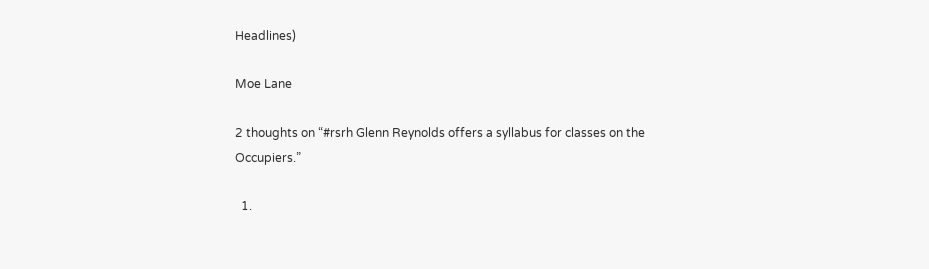Headlines)

Moe Lane

2 thoughts on “#rsrh Glenn Reynolds offers a syllabus for classes on the Occupiers.”

  1.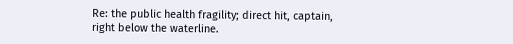Re: the public health fragility; direct hit, captain, right below the waterline.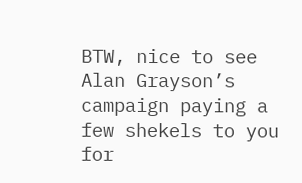BTW, nice to see Alan Grayson’s campaign paying a few shekels to you for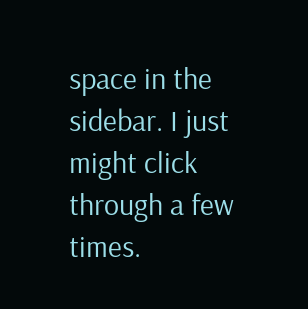space in the sidebar. I just might click through a few times.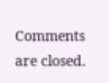Comments are closed.